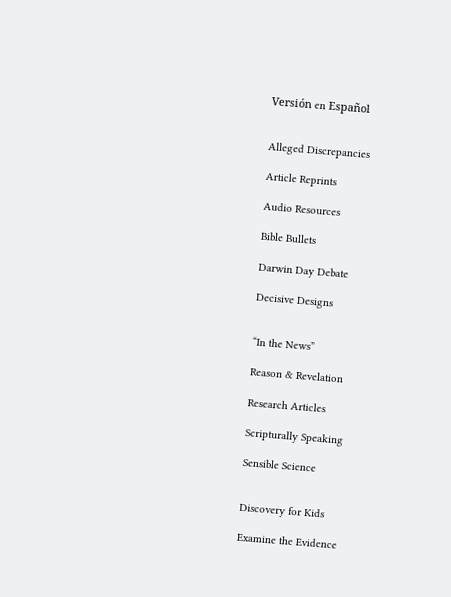Versión en Español


Alleged Discrepancies

Article Reprints

Audio Resources

Bible Bullets

Darwin Day Debate

Decisive Designs


“In the News”

Reason & Revelation

Research Articles

Scripturally Speaking

Sensible Science


Discovery for Kids

Examine the Evidence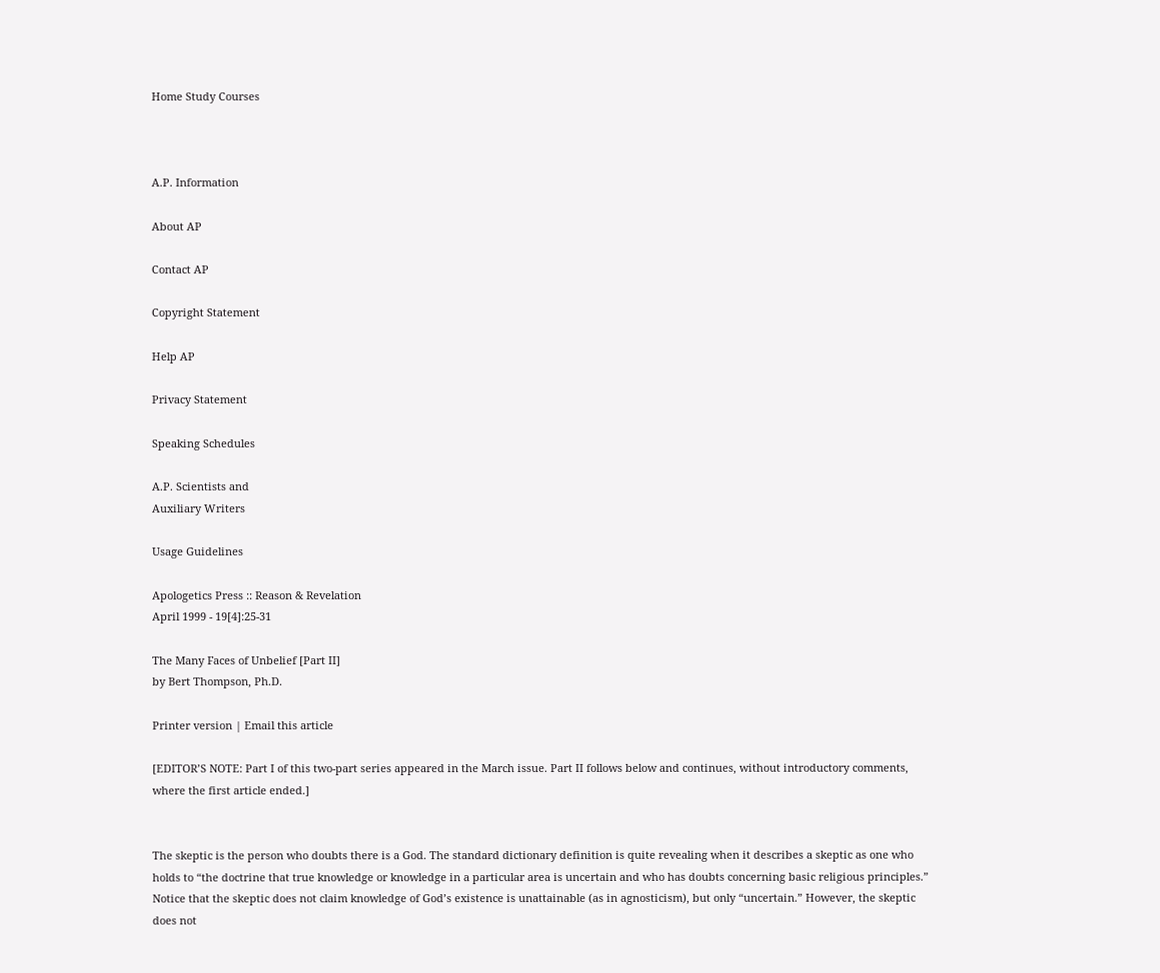Home Study Courses



A.P. Information

About AP

Contact AP

Copyright Statement

Help AP

Privacy Statement

Speaking Schedules

A.P. Scientists and
Auxiliary Writers

Usage Guidelines

Apologetics Press :: Reason & Revelation
April 1999 - 19[4]:25-31

The Many Faces of Unbelief [Part II]
by Bert Thompson, Ph.D.

Printer version | Email this article

[EDITOR’S NOTE: Part I of this two-part series appeared in the March issue. Part II follows below and continues, without introductory comments, where the first article ended.]


The skeptic is the person who doubts there is a God. The standard dictionary definition is quite revealing when it describes a skeptic as one who holds to “the doctrine that true knowledge or knowledge in a particular area is uncertain and who has doubts concerning basic religious principles.” Notice that the skeptic does not claim knowledge of God’s existence is unattainable (as in agnosticism), but only “uncertain.” However, the skeptic does not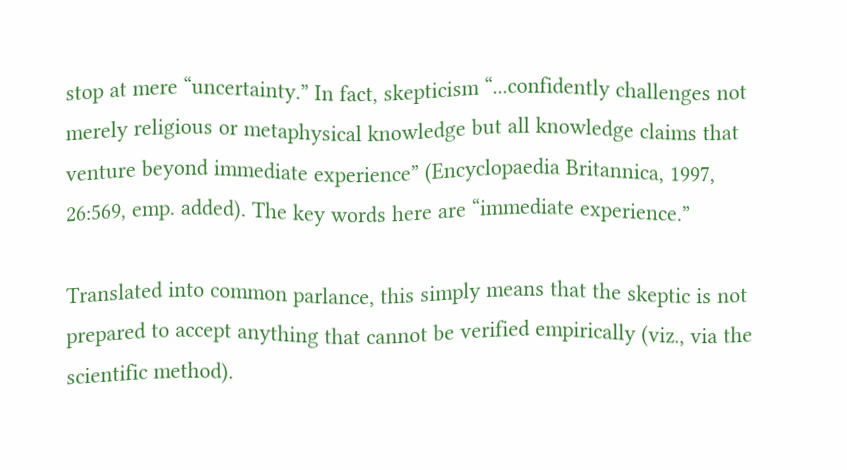stop at mere “uncertainty.” In fact, skepticism “...confidently challenges not merely religious or metaphysical knowledge but all knowledge claims that venture beyond immediate experience” (Encyclopaedia Britannica, 1997, 26:569, emp. added). The key words here are “immediate experience.”

Translated into common parlance, this simply means that the skeptic is not prepared to accept anything that cannot be verified empirically (viz., via the scientific method).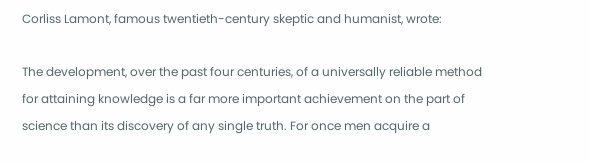Corliss Lamont, famous twentieth-century skeptic and humanist, wrote:

The development, over the past four centuries, of a universally reliable method for attaining knowledge is a far more important achievement on the part of science than its discovery of any single truth. For once men acquire a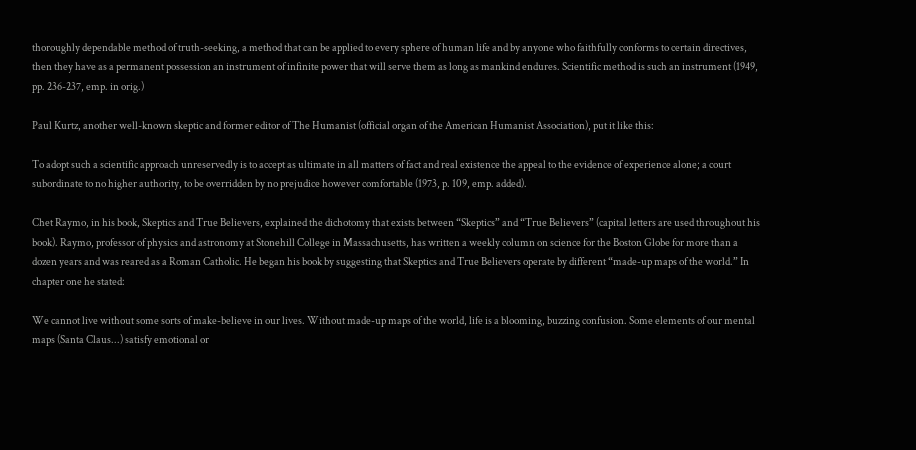thoroughly dependable method of truth-seeking, a method that can be applied to every sphere of human life and by anyone who faithfully conforms to certain directives, then they have as a permanent possession an instrument of infinite power that will serve them as long as mankind endures. Scientific method is such an instrument (1949, pp. 236-237, emp. in orig.)

Paul Kurtz, another well-known skeptic and former editor of The Humanist (official organ of the American Humanist Association), put it like this:

To adopt such a scientific approach unreservedly is to accept as ultimate in all matters of fact and real existence the appeal to the evidence of experience alone; a court subordinate to no higher authority, to be overridden by no prejudice however comfortable (1973, p. 109, emp. added).

Chet Raymo, in his book, Skeptics and True Believers, explained the dichotomy that exists between “Skeptics” and “True Believers” (capital letters are used throughout his book). Raymo, professor of physics and astronomy at Stonehill College in Massachusetts, has written a weekly column on science for the Boston Globe for more than a dozen years and was reared as a Roman Catholic. He began his book by suggesting that Skeptics and True Believers operate by different “made-up maps of the world.” In chapter one he stated:

We cannot live without some sorts of make-believe in our lives. Without made-up maps of the world, life is a blooming, buzzing confusion. Some elements of our mental maps (Santa Claus...) satisfy emotional or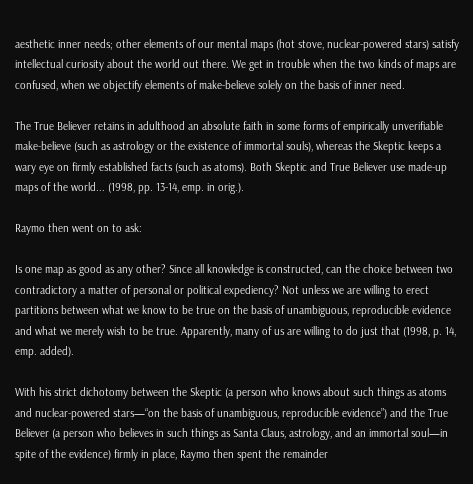aesthetic inner needs; other elements of our mental maps (hot stove, nuclear-powered stars) satisfy intellectual curiosity about the world out there. We get in trouble when the two kinds of maps are confused, when we objectify elements of make-believe solely on the basis of inner need.

The True Believer retains in adulthood an absolute faith in some forms of empirically unverifiable make-believe (such as astrology or the existence of immortal souls), whereas the Skeptic keeps a wary eye on firmly established facts (such as atoms). Both Skeptic and True Believer use made-up maps of the world... (1998, pp. 13-14, emp. in orig.).

Raymo then went on to ask:

Is one map as good as any other? Since all knowledge is constructed, can the choice between two contradictory a matter of personal or political expediency? Not unless we are willing to erect partitions between what we know to be true on the basis of unambiguous, reproducible evidence and what we merely wish to be true. Apparently, many of us are willing to do just that (1998, p. 14, emp. added).

With his strict dichotomy between the Skeptic (a person who knows about such things as atoms and nuclear-powered stars—“on the basis of unambiguous, reproducible evidence”) and the True Believer (a person who believes in such things as Santa Claus, astrology, and an immortal soul—in spite of the evidence) firmly in place, Raymo then spent the remainder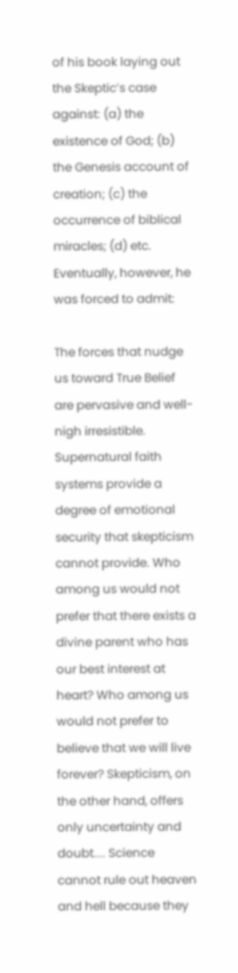of his book laying out the Skeptic’s case against: (a) the existence of God; (b) the Genesis account of creation; (c) the occurrence of biblical miracles; (d) etc. Eventually, however, he was forced to admit:

The forces that nudge us toward True Belief are pervasive and well-nigh irresistible. Supernatural faith systems provide a degree of emotional security that skepticism cannot provide. Who among us would not prefer that there exists a divine parent who has our best interest at heart? Who among us would not prefer to believe that we will live forever? Skepticism, on the other hand, offers only uncertainty and doubt.... Science cannot rule out heaven and hell because they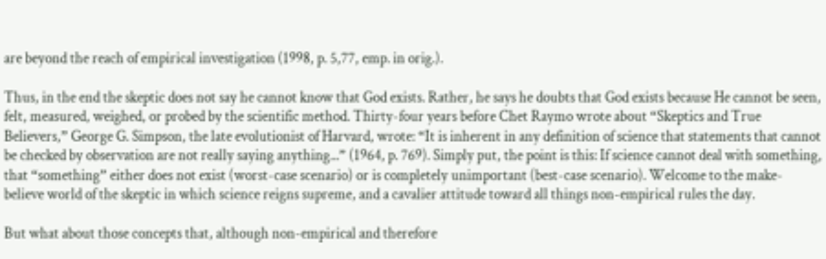are beyond the reach of empirical investigation (1998, p. 5,77, emp. in orig.).

Thus, in the end the skeptic does not say he cannot know that God exists. Rather, he says he doubts that God exists because He cannot be seen, felt, measured, weighed, or probed by the scientific method. Thirty-four years before Chet Raymo wrote about “Skeptics and True Believers,” George G. Simpson, the late evolutionist of Harvard, wrote: “It is inherent in any definition of science that statements that cannot be checked by observation are not really saying anything...” (1964, p. 769). Simply put, the point is this: If science cannot deal with something, that “something” either does not exist (worst-case scenario) or is completely unimportant (best-case scenario). Welcome to the make-believe world of the skeptic in which science reigns supreme, and a cavalier attitude toward all things non-empirical rules the day.

But what about those concepts that, although non-empirical and therefore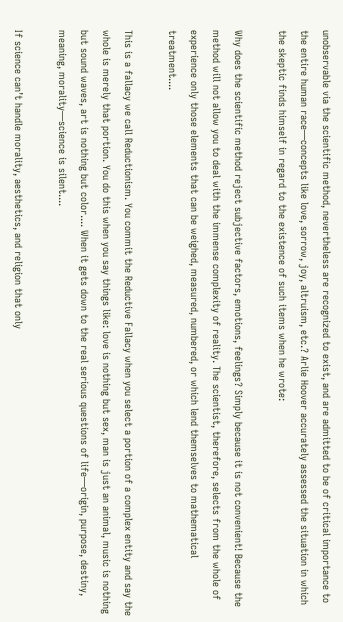unobservable via the scientific method, nevertheless are recognized to exist, and are admitted to be of critical importance to the entire human race—concepts like love, sorrow, joy, altruism, etc.? Arlie Hoover accurately assessed the situation in which the skeptic finds himself in regard to the existence of such items when he wrote:

Why does the scientific method reject subjective factors, emotions, feelings? Simply because it is not convenient! Because the method will not allow you to deal with the immense complexity of reality. The scientist, therefore, selects from the whole of experience only those elements that can be weighed, measured, numbered, or which lend themselves to mathematical treatment....

This is a fallacy we call Reductionism. You commit the Reductive Fallacy when you select a portion of a complex entity and say the whole is merely that portion. You do this when you say things like: love is nothing but sex, man is just an animal, music is nothing but sound waves, art is nothing but color.... When it gets down to the real serious questions of life—origin, purpose, destiny, meaning, morality—science is silent....

If science can’t handle morality, aesthetics, and religion that only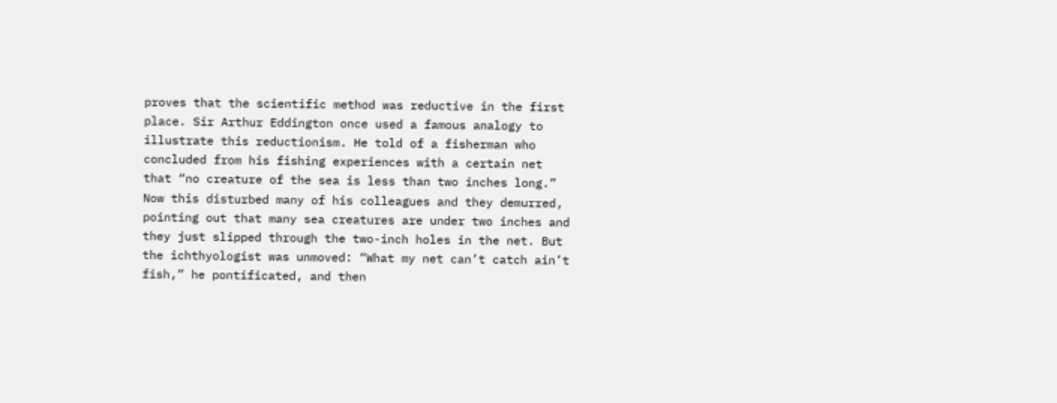proves that the scientific method was reductive in the first place. Sir Arthur Eddington once used a famous analogy to illustrate this reductionism. He told of a fisherman who concluded from his fishing experiences with a certain net that “no creature of the sea is less than two inches long.” Now this disturbed many of his colleagues and they demurred, pointing out that many sea creatures are under two inches and they just slipped through the two-inch holes in the net. But the ichthyologist was unmoved: “What my net can’t catch ain’t fish,” he pontificated, and then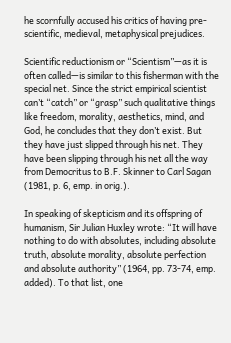he scornfully accused his critics of having pre-scientific, medieval, metaphysical prejudices.

Scientific reductionism or “Scientism”—as it is often called—is similar to this fisherman with the special net. Since the strict empirical scientist can’t “catch” or “grasp” such qualitative things like freedom, morality, aesthetics, mind, and God, he concludes that they don’t exist. But they have just slipped through his net. They have been slipping through his net all the way from Democritus to B.F. Skinner to Carl Sagan (1981, p. 6, emp. in orig.).

In speaking of skepticism and its offspring of humanism, Sir Julian Huxley wrote: “It will have nothing to do with absolutes, including absolute truth, absolute morality, absolute perfection and absolute authority” (1964, pp. 73-74, emp. added). To that list, one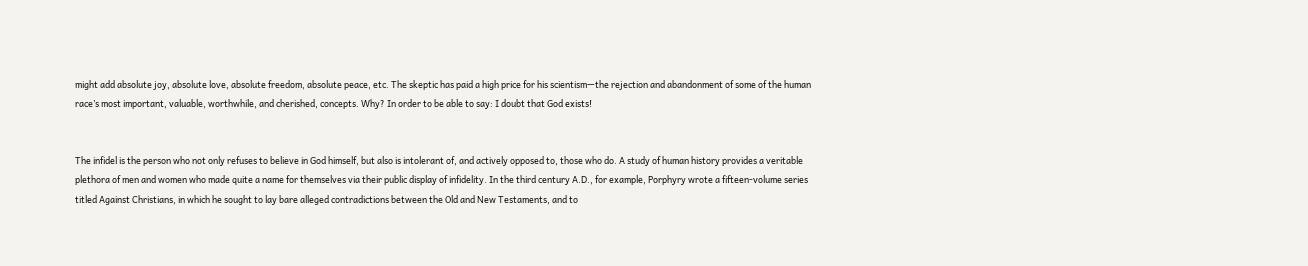might add absolute joy, absolute love, absolute freedom, absolute peace, etc. The skeptic has paid a high price for his scientism—the rejection and abandonment of some of the human race’s most important, valuable, worthwhile, and cherished, concepts. Why? In order to be able to say: I doubt that God exists!


The infidel is the person who not only refuses to believe in God himself, but also is intolerant of, and actively opposed to, those who do. A study of human history provides a veritable plethora of men and women who made quite a name for themselves via their public display of infidelity. In the third century A.D., for example, Porphyry wrote a fifteen-volume series titled Against Christians, in which he sought to lay bare alleged contradictions between the Old and New Testaments, and to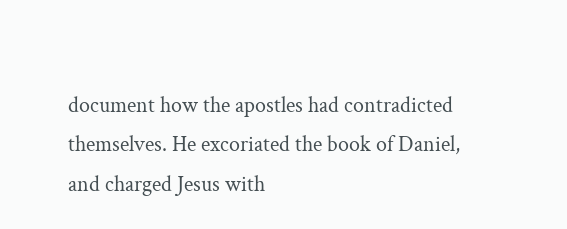document how the apostles had contradicted themselves. He excoriated the book of Daniel, and charged Jesus with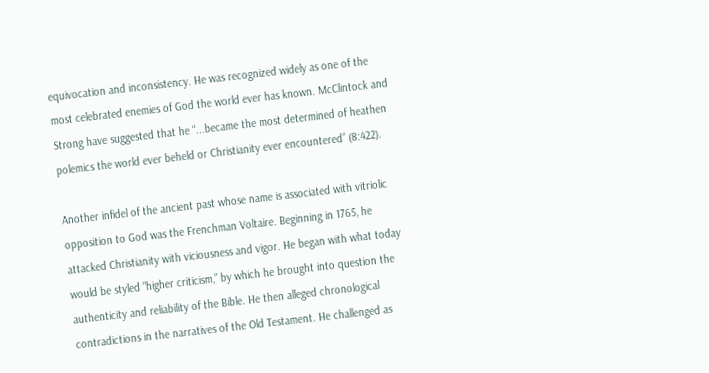equivocation and inconsistency. He was recognized widely as one of the most celebrated enemies of God the world ever has known. McClintock and Strong have suggested that he “...became the most determined of heathen polemics the world ever beheld or Christianity ever encountered” (8:422).

Another infidel of the ancient past whose name is associated with vitriolic opposition to God was the Frenchman Voltaire. Beginning in 1765, he attacked Christianity with viciousness and vigor. He began with what today would be styled “higher criticism,” by which he brought into question the authenticity and reliability of the Bible. He then alleged chronological contradictions in the narratives of the Old Testament. He challenged as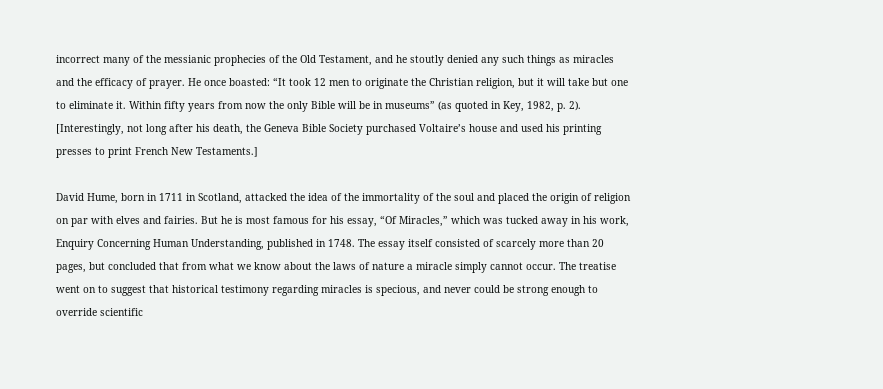incorrect many of the messianic prophecies of the Old Testament, and he stoutly denied any such things as miracles and the efficacy of prayer. He once boasted: “It took 12 men to originate the Christian religion, but it will take but one to eliminate it. Within fifty years from now the only Bible will be in museums” (as quoted in Key, 1982, p. 2). [Interestingly, not long after his death, the Geneva Bible Society purchased Voltaire’s house and used his printing presses to print French New Testaments.]

David Hume, born in 1711 in Scotland, attacked the idea of the immortality of the soul and placed the origin of religion on par with elves and fairies. But he is most famous for his essay, “Of Miracles,” which was tucked away in his work, Enquiry Concerning Human Understanding, published in 1748. The essay itself consisted of scarcely more than 20 pages, but concluded that from what we know about the laws of nature a miracle simply cannot occur. The treatise went on to suggest that historical testimony regarding miracles is specious, and never could be strong enough to override scientific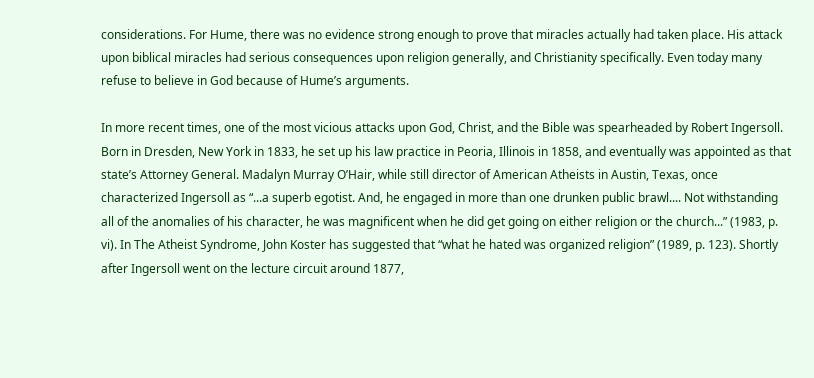considerations. For Hume, there was no evidence strong enough to prove that miracles actually had taken place. His attack upon biblical miracles had serious consequences upon religion generally, and Christianity specifically. Even today many refuse to believe in God because of Hume’s arguments.

In more recent times, one of the most vicious attacks upon God, Christ, and the Bible was spearheaded by Robert Ingersoll. Born in Dresden, New York in 1833, he set up his law practice in Peoria, Illinois in 1858, and eventually was appointed as that state’s Attorney General. Madalyn Murray O’Hair, while still director of American Atheists in Austin, Texas, once characterized Ingersoll as “...a superb egotist. And, he engaged in more than one drunken public brawl.... Not withstanding all of the anomalies of his character, he was magnificent when he did get going on either religion or the church...” (1983, p. vi). In The Atheist Syndrome, John Koster has suggested that “what he hated was organized religion” (1989, p. 123). Shortly after Ingersoll went on the lecture circuit around 1877,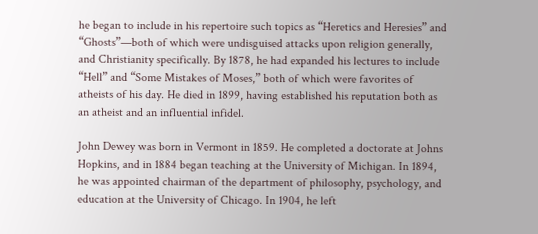he began to include in his repertoire such topics as “Heretics and Heresies” and “Ghosts”—both of which were undisguised attacks upon religion generally, and Christianity specifically. By 1878, he had expanded his lectures to include “Hell” and “Some Mistakes of Moses,” both of which were favorites of atheists of his day. He died in 1899, having established his reputation both as an atheist and an influential infidel.

John Dewey was born in Vermont in 1859. He completed a doctorate at Johns Hopkins, and in 1884 began teaching at the University of Michigan. In 1894, he was appointed chairman of the department of philosophy, psychology, and education at the University of Chicago. In 1904, he left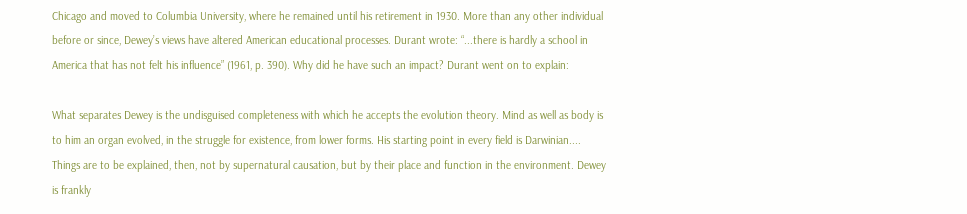Chicago and moved to Columbia University, where he remained until his retirement in 1930. More than any other individual before or since, Dewey’s views have altered American educational processes. Durant wrote: “...there is hardly a school in America that has not felt his influence” (1961, p. 390). Why did he have such an impact? Durant went on to explain:

What separates Dewey is the undisguised completeness with which he accepts the evolution theory. Mind as well as body is to him an organ evolved, in the struggle for existence, from lower forms. His starting point in every field is Darwinian.... Things are to be explained, then, not by supernatural causation, but by their place and function in the environment. Dewey is frankly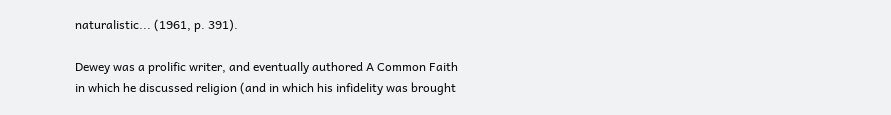naturalistic... (1961, p. 391).

Dewey was a prolific writer, and eventually authored A Common Faith in which he discussed religion (and in which his infidelity was brought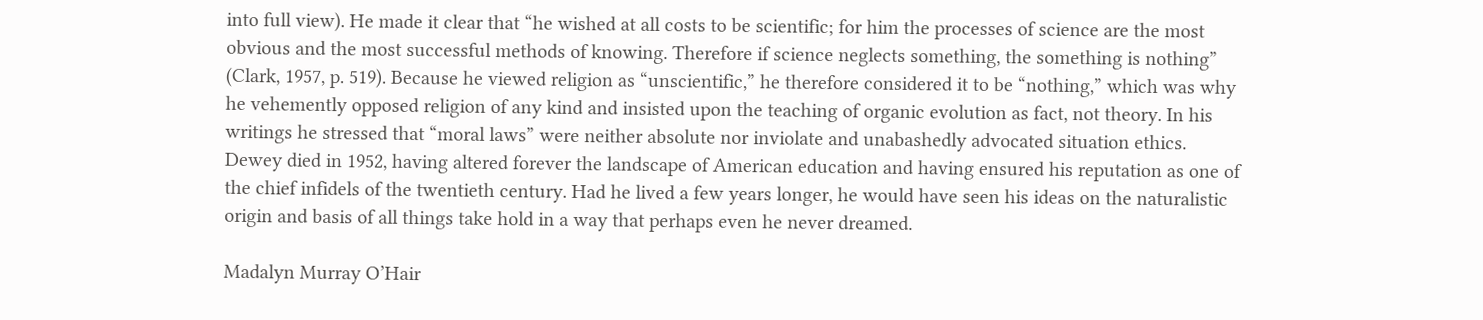into full view). He made it clear that “he wished at all costs to be scientific; for him the processes of science are the most obvious and the most successful methods of knowing. Therefore if science neglects something, the something is nothing” (Clark, 1957, p. 519). Because he viewed religion as “unscientific,” he therefore considered it to be “nothing,” which was why he vehemently opposed religion of any kind and insisted upon the teaching of organic evolution as fact, not theory. In his writings he stressed that “moral laws” were neither absolute nor inviolate and unabashedly advocated situation ethics. Dewey died in 1952, having altered forever the landscape of American education and having ensured his reputation as one of the chief infidels of the twentieth century. Had he lived a few years longer, he would have seen his ideas on the naturalistic origin and basis of all things take hold in a way that perhaps even he never dreamed.

Madalyn Murray O’Hair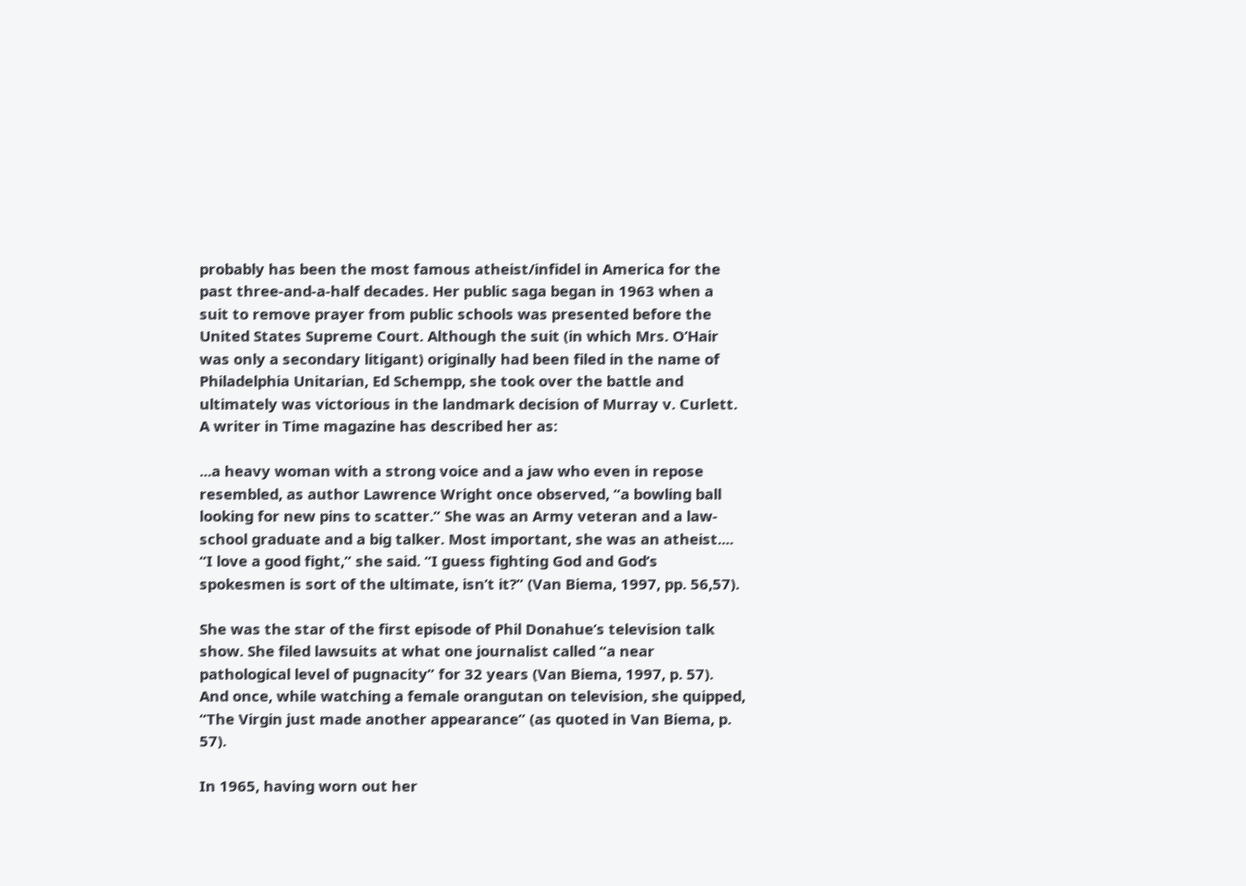probably has been the most famous atheist/infidel in America for the past three-and-a-half decades. Her public saga began in 1963 when a suit to remove prayer from public schools was presented before the United States Supreme Court. Although the suit (in which Mrs. O’Hair was only a secondary litigant) originally had been filed in the name of Philadelphia Unitarian, Ed Schempp, she took over the battle and ultimately was victorious in the landmark decision of Murray v. Curlett. A writer in Time magazine has described her as:

...a heavy woman with a strong voice and a jaw who even in repose resembled, as author Lawrence Wright once observed, “a bowling ball looking for new pins to scatter.” She was an Army veteran and a law-school graduate and a big talker. Most important, she was an atheist.... “I love a good fight,” she said. “I guess fighting God and God’s spokesmen is sort of the ultimate, isn’t it?” (Van Biema, 1997, pp. 56,57).

She was the star of the first episode of Phil Donahue’s television talk show. She filed lawsuits at what one journalist called “a near pathological level of pugnacity” for 32 years (Van Biema, 1997, p. 57). And once, while watching a female orangutan on television, she quipped, “The Virgin just made another appearance” (as quoted in Van Biema, p. 57).

In 1965, having worn out her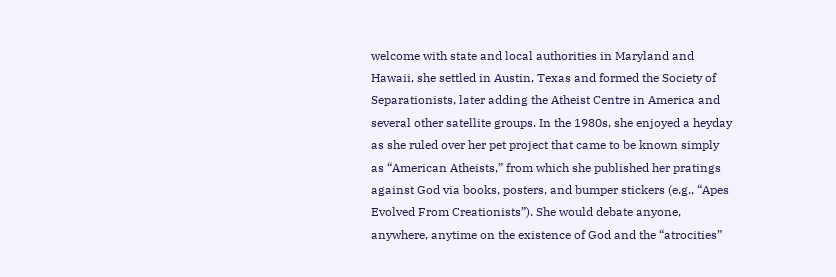welcome with state and local authorities in Maryland and Hawaii, she settled in Austin, Texas and formed the Society of Separationists, later adding the Atheist Centre in America and several other satellite groups. In the 1980s, she enjoyed a heyday as she ruled over her pet project that came to be known simply as “American Atheists,” from which she published her pratings against God via books, posters, and bumper stickers (e.g., “Apes Evolved From Creationists”). She would debate anyone, anywhere, anytime on the existence of God and the “atrocities”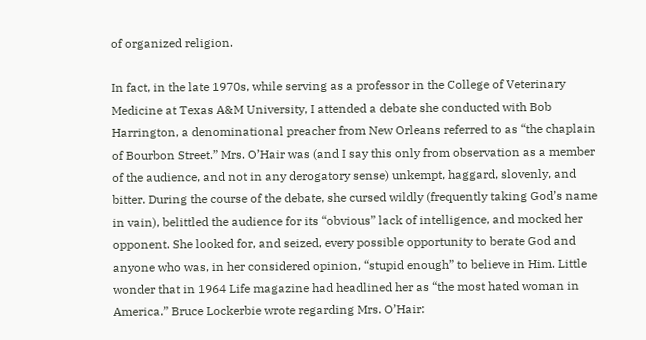of organized religion.

In fact, in the late 1970s, while serving as a professor in the College of Veterinary Medicine at Texas A&M University, I attended a debate she conducted with Bob Harrington, a denominational preacher from New Orleans referred to as “the chaplain of Bourbon Street.” Mrs. O’Hair was (and I say this only from observation as a member of the audience, and not in any derogatory sense) unkempt, haggard, slovenly, and bitter. During the course of the debate, she cursed wildly (frequently taking God’s name in vain), belittled the audience for its “obvious” lack of intelligence, and mocked her opponent. She looked for, and seized, every possible opportunity to berate God and anyone who was, in her considered opinion, “stupid enough” to believe in Him. Little wonder that in 1964 Life magazine had headlined her as “the most hated woman in America.” Bruce Lockerbie wrote regarding Mrs. O’Hair: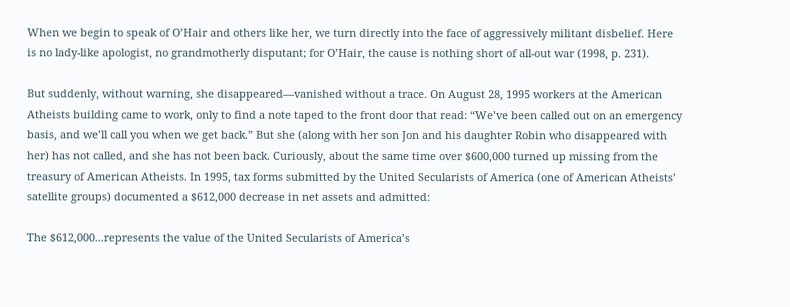When we begin to speak of O’Hair and others like her, we turn directly into the face of aggressively militant disbelief. Here is no lady-like apologist, no grandmotherly disputant; for O’Hair, the cause is nothing short of all-out war (1998, p. 231).

But suddenly, without warning, she disappeared—vanished without a trace. On August 28, 1995 workers at the American Atheists building came to work, only to find a note taped to the front door that read: “We’ve been called out on an emergency basis, and we’ll call you when we get back.” But she (along with her son Jon and his daughter Robin who disappeared with her) has not called, and she has not been back. Curiously, about the same time over $600,000 turned up missing from the treasury of American Atheists. In 1995, tax forms submitted by the United Secularists of America (one of American Atheists’ satellite groups) documented a $612,000 decrease in net assets and admitted:

The $612,000...represents the value of the United Secularists of America’s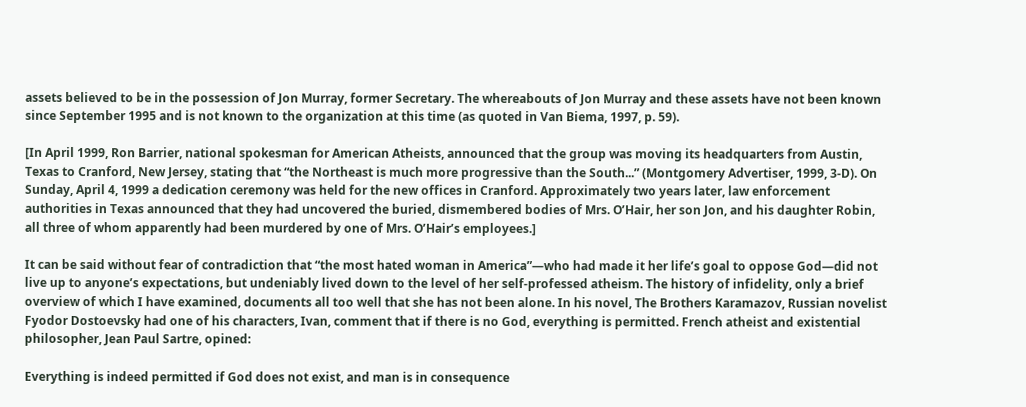assets believed to be in the possession of Jon Murray, former Secretary. The whereabouts of Jon Murray and these assets have not been known since September 1995 and is not known to the organization at this time (as quoted in Van Biema, 1997, p. 59).

[In April 1999, Ron Barrier, national spokesman for American Atheists, announced that the group was moving its headquarters from Austin, Texas to Cranford, New Jersey, stating that “the Northeast is much more progressive than the South...” (Montgomery Advertiser, 1999, 3-D). On Sunday, April 4, 1999 a dedication ceremony was held for the new offices in Cranford. Approximately two years later, law enforcement authorities in Texas announced that they had uncovered the buried, dismembered bodies of Mrs. O’Hair, her son Jon, and his daughter Robin, all three of whom apparently had been murdered by one of Mrs. O’Hair’s employees.]

It can be said without fear of contradiction that “the most hated woman in America”—who had made it her life’s goal to oppose God—did not live up to anyone’s expectations, but undeniably lived down to the level of her self-professed atheism. The history of infidelity, only a brief overview of which I have examined, documents all too well that she has not been alone. In his novel, The Brothers Karamazov, Russian novelist Fyodor Dostoevsky had one of his characters, Ivan, comment that if there is no God, everything is permitted. French atheist and existential philosopher, Jean Paul Sartre, opined:

Everything is indeed permitted if God does not exist, and man is in consequence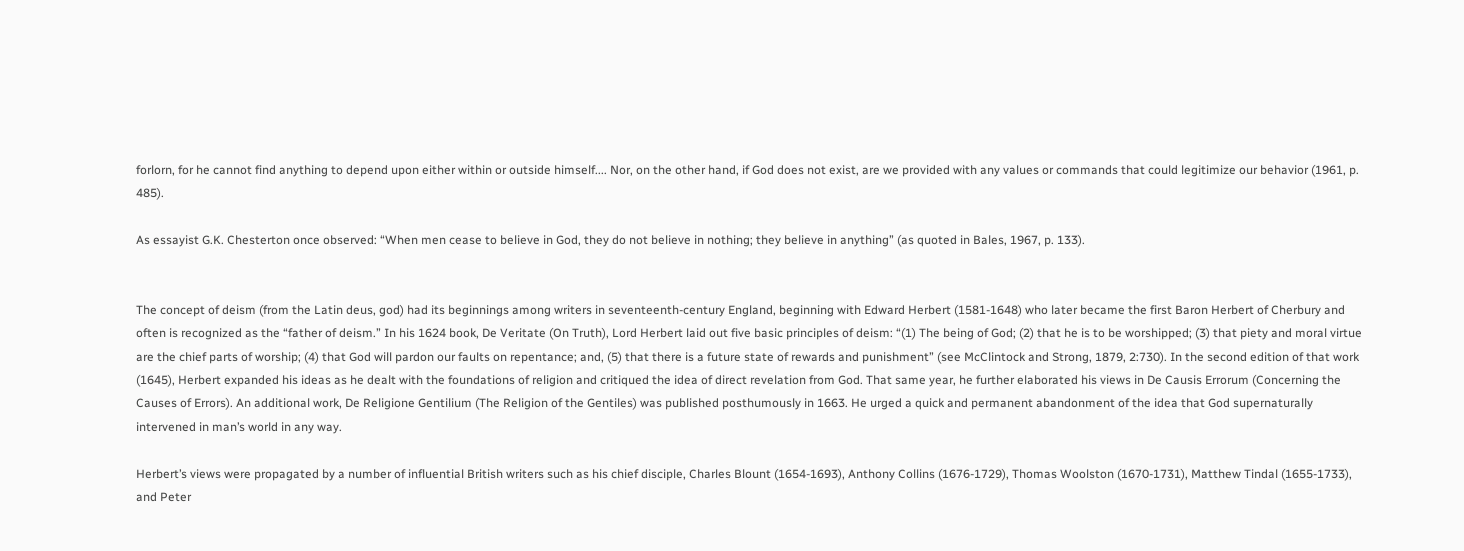forlorn, for he cannot find anything to depend upon either within or outside himself.... Nor, on the other hand, if God does not exist, are we provided with any values or commands that could legitimize our behavior (1961, p. 485).

As essayist G.K. Chesterton once observed: “When men cease to believe in God, they do not believe in nothing; they believe in anything” (as quoted in Bales, 1967, p. 133).


The concept of deism (from the Latin deus, god) had its beginnings among writers in seventeenth-century England, beginning with Edward Herbert (1581-1648) who later became the first Baron Herbert of Cherbury and often is recognized as the “father of deism.” In his 1624 book, De Veritate (On Truth), Lord Herbert laid out five basic principles of deism: “(1) The being of God; (2) that he is to be worshipped; (3) that piety and moral virtue are the chief parts of worship; (4) that God will pardon our faults on repentance; and, (5) that there is a future state of rewards and punishment” (see McClintock and Strong, 1879, 2:730). In the second edition of that work (1645), Herbert expanded his ideas as he dealt with the foundations of religion and critiqued the idea of direct revelation from God. That same year, he further elaborated his views in De Causis Errorum (Concerning the Causes of Errors). An additional work, De Religione Gentilium (The Religion of the Gentiles) was published posthumously in 1663. He urged a quick and permanent abandonment of the idea that God supernaturally intervened in man’s world in any way.

Herbert’s views were propagated by a number of influential British writers such as his chief disciple, Charles Blount (1654-1693), Anthony Collins (1676-1729), Thomas Woolston (1670-1731), Matthew Tindal (1655-1733), and Peter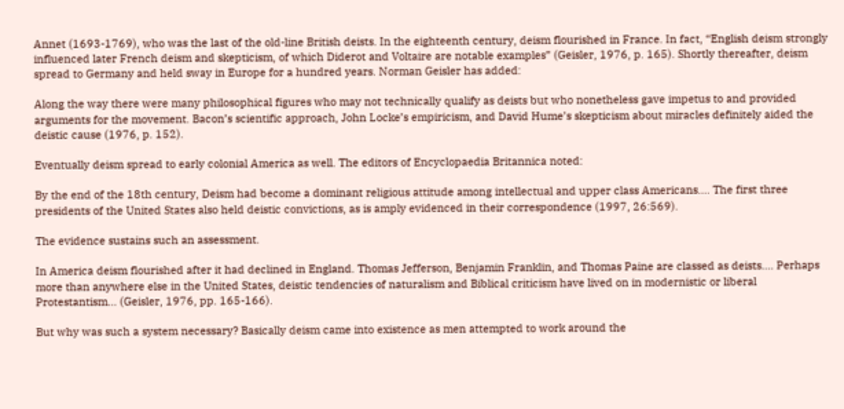Annet (1693-1769), who was the last of the old-line British deists. In the eighteenth century, deism flourished in France. In fact, “English deism strongly influenced later French deism and skepticism, of which Diderot and Voltaire are notable examples” (Geisler, 1976, p. 165). Shortly thereafter, deism spread to Germany and held sway in Europe for a hundred years. Norman Geisler has added:

Along the way there were many philosophical figures who may not technically qualify as deists but who nonetheless gave impetus to and provided arguments for the movement. Bacon’s scientific approach, John Locke’s empiricism, and David Hume’s skepticism about miracles definitely aided the deistic cause (1976, p. 152).

Eventually deism spread to early colonial America as well. The editors of Encyclopaedia Britannica noted:

By the end of the 18th century, Deism had become a dominant religious attitude among intellectual and upper class Americans.... The first three presidents of the United States also held deistic convictions, as is amply evidenced in their correspondence (1997, 26:569).

The evidence sustains such an assessment.

In America deism flourished after it had declined in England. Thomas Jefferson, Benjamin Franklin, and Thomas Paine are classed as deists.... Perhaps more than anywhere else in the United States, deistic tendencies of naturalism and Biblical criticism have lived on in modernistic or liberal Protestantism... (Geisler, 1976, pp. 165-166).

But why was such a system necessary? Basically deism came into existence as men attempted to work around the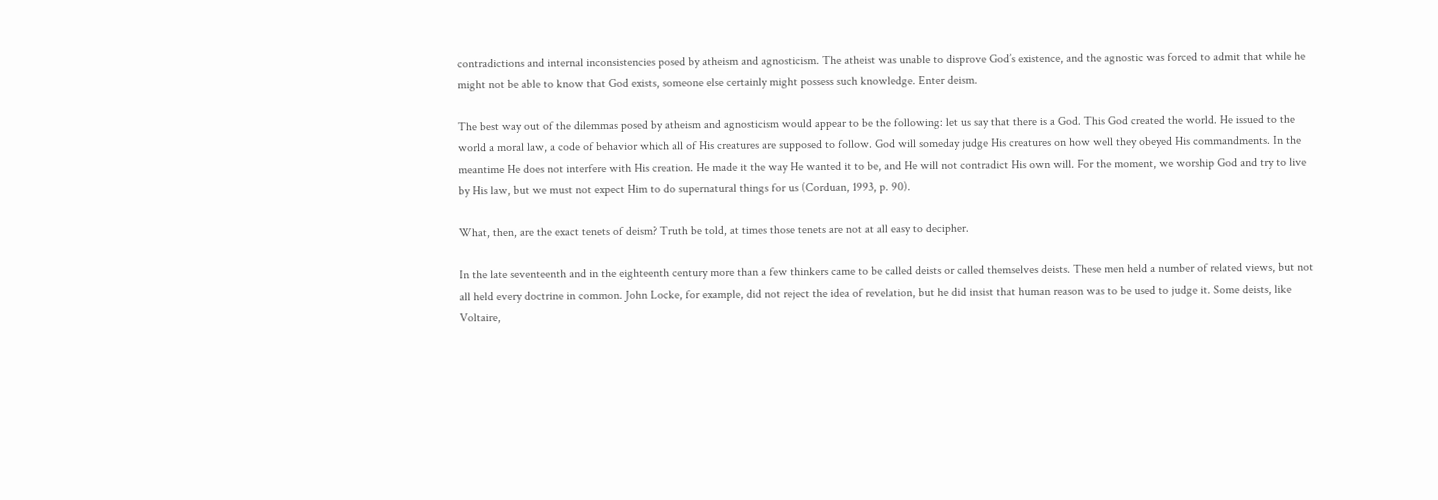contradictions and internal inconsistencies posed by atheism and agnosticism. The atheist was unable to disprove God’s existence, and the agnostic was forced to admit that while he might not be able to know that God exists, someone else certainly might possess such knowledge. Enter deism.

The best way out of the dilemmas posed by atheism and agnosticism would appear to be the following: let us say that there is a God. This God created the world. He issued to the world a moral law, a code of behavior which all of His creatures are supposed to follow. God will someday judge His creatures on how well they obeyed His commandments. In the meantime He does not interfere with His creation. He made it the way He wanted it to be, and He will not contradict His own will. For the moment, we worship God and try to live by His law, but we must not expect Him to do supernatural things for us (Corduan, 1993, p. 90).

What, then, are the exact tenets of deism? Truth be told, at times those tenets are not at all easy to decipher.

In the late seventeenth and in the eighteenth century more than a few thinkers came to be called deists or called themselves deists. These men held a number of related views, but not all held every doctrine in common. John Locke, for example, did not reject the idea of revelation, but he did insist that human reason was to be used to judge it. Some deists, like Voltaire,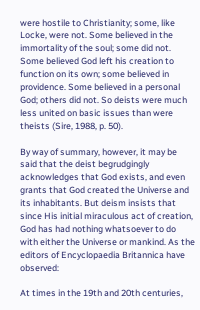were hostile to Christianity; some, like Locke, were not. Some believed in the immortality of the soul; some did not. Some believed God left his creation to function on its own; some believed in providence. Some believed in a personal God; others did not. So deists were much less united on basic issues than were theists (Sire, 1988, p. 50).

By way of summary, however, it may be said that the deist begrudgingly acknowledges that God exists, and even grants that God created the Universe and its inhabitants. But deism insists that since His initial miraculous act of creation, God has had nothing whatsoever to do with either the Universe or mankind. As the editors of Encyclopaedia Britannica have observed:

At times in the 19th and 20th centuries,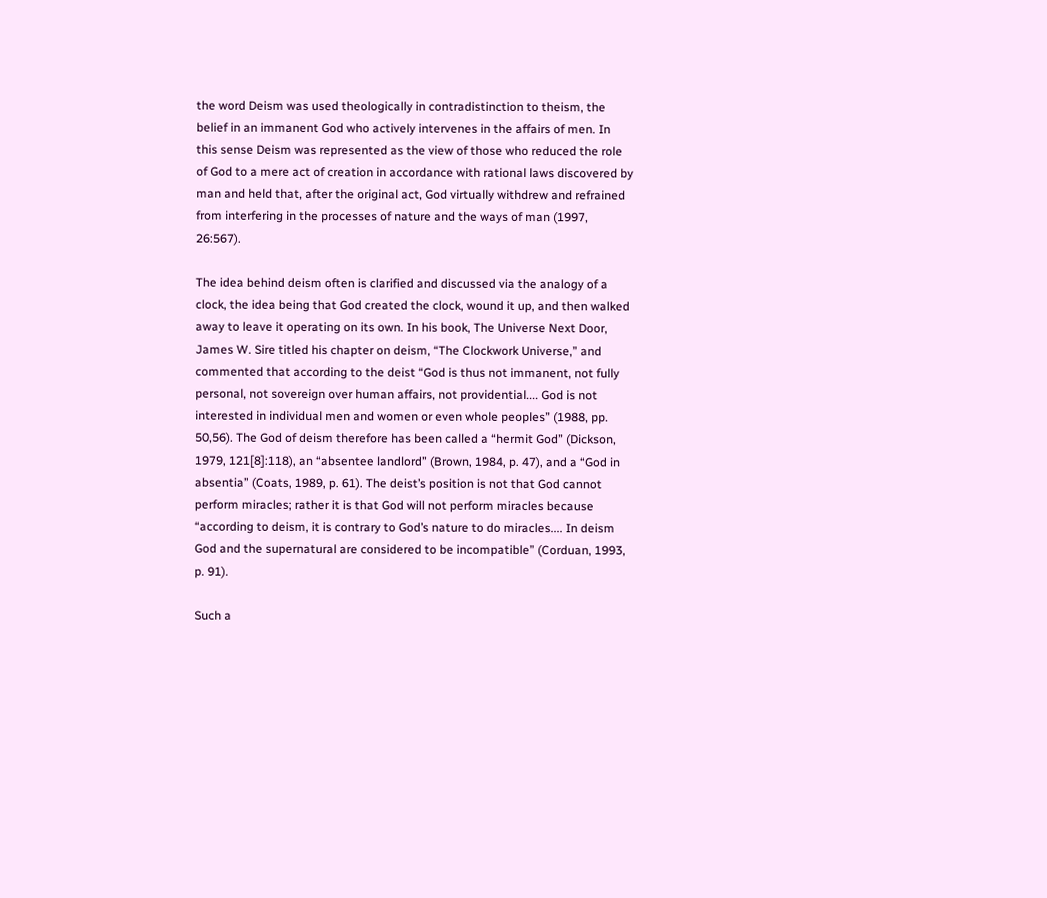the word Deism was used theologically in contradistinction to theism, the belief in an immanent God who actively intervenes in the affairs of men. In this sense Deism was represented as the view of those who reduced the role of God to a mere act of creation in accordance with rational laws discovered by man and held that, after the original act, God virtually withdrew and refrained from interfering in the processes of nature and the ways of man (1997, 26:567).

The idea behind deism often is clarified and discussed via the analogy of a clock, the idea being that God created the clock, wound it up, and then walked away to leave it operating on its own. In his book, The Universe Next Door, James W. Sire titled his chapter on deism, “The Clockwork Universe,” and commented that according to the deist “God is thus not immanent, not fully personal, not sovereign over human affairs, not providential.... God is not interested in individual men and women or even whole peoples” (1988, pp. 50,56). The God of deism therefore has been called a “hermit God” (Dickson, 1979, 121[8]:118), an “absentee landlord” (Brown, 1984, p. 47), and a “God in absentia” (Coats, 1989, p. 61). The deist’s position is not that God cannot perform miracles; rather it is that God will not perform miracles because “according to deism, it is contrary to God’s nature to do miracles.... In deism God and the supernatural are considered to be incompatible” (Corduan, 1993, p. 91).

Such a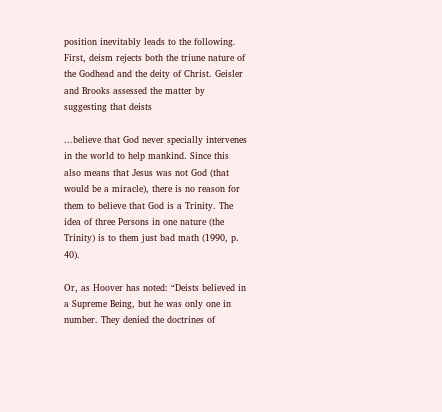position inevitably leads to the following. First, deism rejects both the triune nature of the Godhead and the deity of Christ. Geisler and Brooks assessed the matter by suggesting that deists

...believe that God never specially intervenes in the world to help mankind. Since this also means that Jesus was not God (that would be a miracle), there is no reason for them to believe that God is a Trinity. The idea of three Persons in one nature (the Trinity) is to them just bad math (1990, p. 40).

Or, as Hoover has noted: “Deists believed in a Supreme Being, but he was only one in number. They denied the doctrines of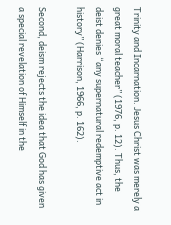Trinity and Incarnation. Jesus Christ was merely a great moral teacher” (1976, p. 12). Thus, the deist denies “any supernatural redemptive act in history” (Harrison, 1966, p. 162).

Second, deism rejects the idea that God has given a special revelation of Himself in the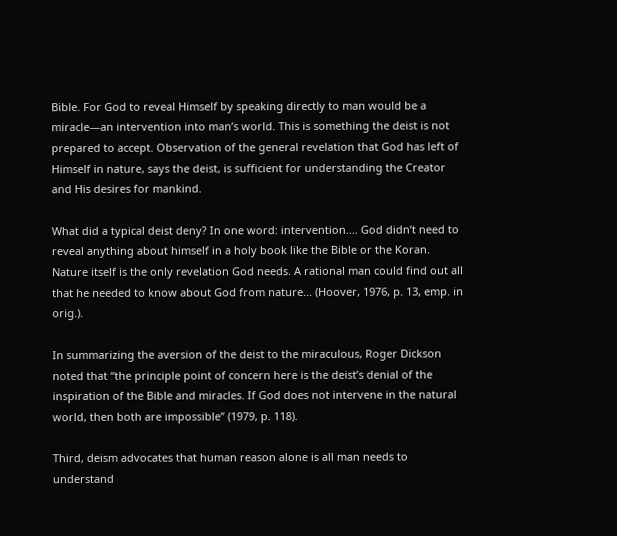Bible. For God to reveal Himself by speaking directly to man would be a miracle—an intervention into man’s world. This is something the deist is not prepared to accept. Observation of the general revelation that God has left of Himself in nature, says the deist, is sufficient for understanding the Creator and His desires for mankind.

What did a typical deist deny? In one word: intervention.... God didn’t need to reveal anything about himself in a holy book like the Bible or the Koran. Nature itself is the only revelation God needs. A rational man could find out all that he needed to know about God from nature... (Hoover, 1976, p. 13, emp. in orig.).

In summarizing the aversion of the deist to the miraculous, Roger Dickson noted that “the principle point of concern here is the deist’s denial of the inspiration of the Bible and miracles. If God does not intervene in the natural world, then both are impossible” (1979, p. 118).

Third, deism advocates that human reason alone is all man needs to understand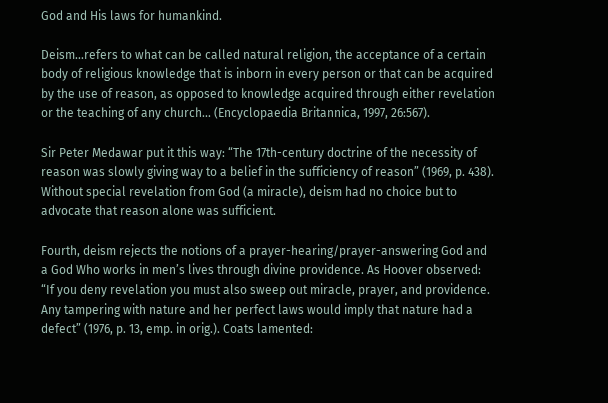God and His laws for humankind.

Deism...refers to what can be called natural religion, the acceptance of a certain body of religious knowledge that is inborn in every person or that can be acquired by the use of reason, as opposed to knowledge acquired through either revelation or the teaching of any church... (Encyclopaedia Britannica, 1997, 26:567).

Sir Peter Medawar put it this way: “The 17th-century doctrine of the necessity of reason was slowly giving way to a belief in the sufficiency of reason” (1969, p. 438). Without special revelation from God (a miracle), deism had no choice but to advocate that reason alone was sufficient.

Fourth, deism rejects the notions of a prayer-hearing/prayer-answering God and a God Who works in men’s lives through divine providence. As Hoover observed: “If you deny revelation you must also sweep out miracle, prayer, and providence. Any tampering with nature and her perfect laws would imply that nature had a defect” (1976, p. 13, emp. in orig.). Coats lamented: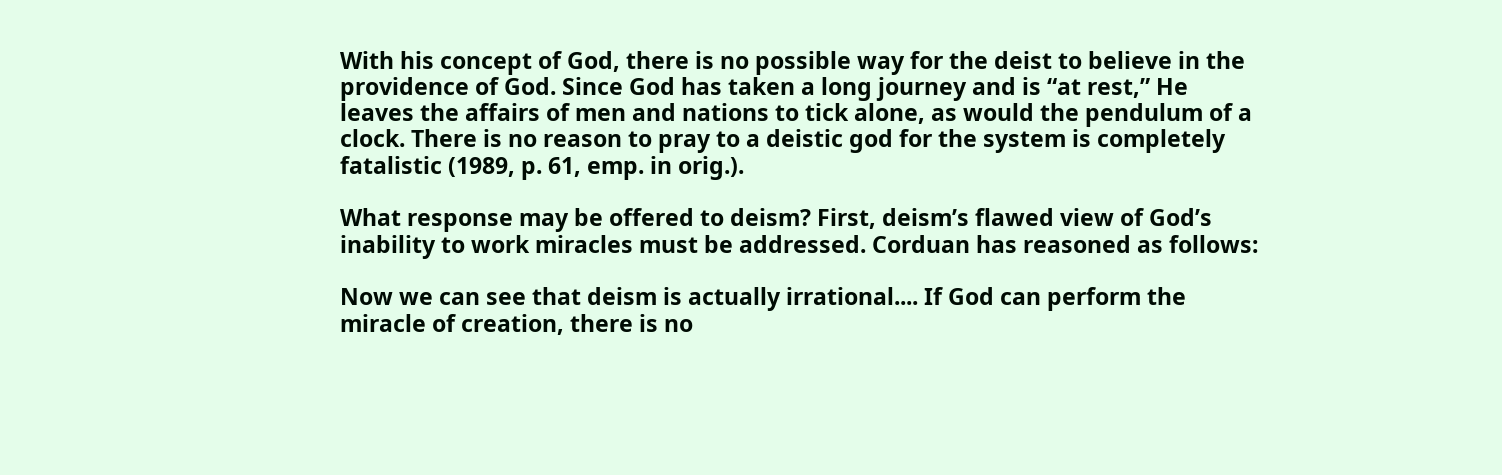With his concept of God, there is no possible way for the deist to believe in the providence of God. Since God has taken a long journey and is “at rest,” He leaves the affairs of men and nations to tick alone, as would the pendulum of a clock. There is no reason to pray to a deistic god for the system is completely fatalistic (1989, p. 61, emp. in orig.).

What response may be offered to deism? First, deism’s flawed view of God’s inability to work miracles must be addressed. Corduan has reasoned as follows:

Now we can see that deism is actually irrational.... If God can perform the miracle of creation, there is no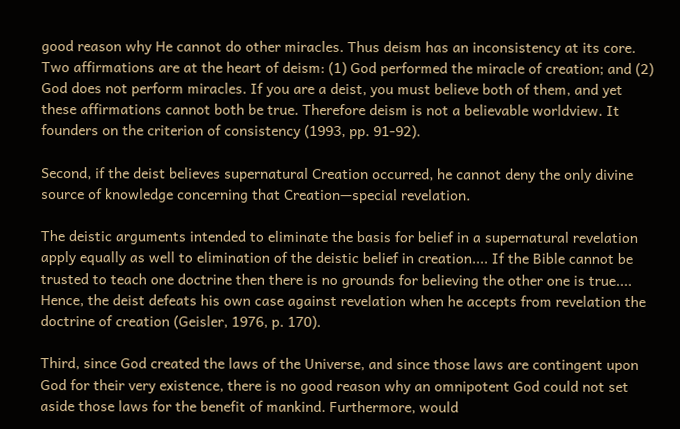good reason why He cannot do other miracles. Thus deism has an inconsistency at its core. Two affirmations are at the heart of deism: (1) God performed the miracle of creation; and (2) God does not perform miracles. If you are a deist, you must believe both of them, and yet these affirmations cannot both be true. Therefore deism is not a believable worldview. It founders on the criterion of consistency (1993, pp. 91-92).

Second, if the deist believes supernatural Creation occurred, he cannot deny the only divine source of knowledge concerning that Creation—special revelation.

The deistic arguments intended to eliminate the basis for belief in a supernatural revelation apply equally as well to elimination of the deistic belief in creation.... If the Bible cannot be trusted to teach one doctrine then there is no grounds for believing the other one is true.... Hence, the deist defeats his own case against revelation when he accepts from revelation the doctrine of creation (Geisler, 1976, p. 170).

Third, since God created the laws of the Universe, and since those laws are contingent upon God for their very existence, there is no good reason why an omnipotent God could not set aside those laws for the benefit of mankind. Furthermore, would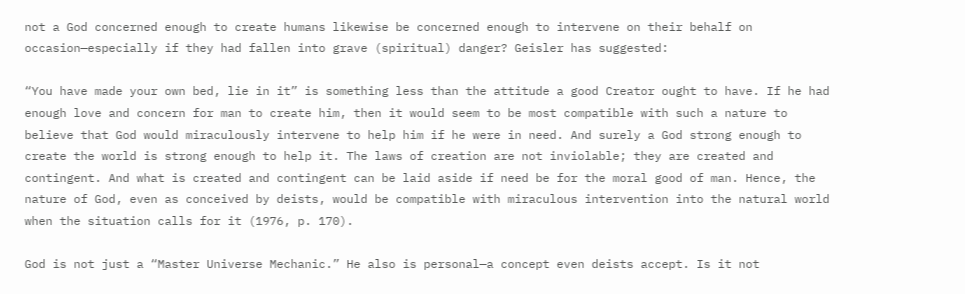not a God concerned enough to create humans likewise be concerned enough to intervene on their behalf on occasion—especially if they had fallen into grave (spiritual) danger? Geisler has suggested:

“You have made your own bed, lie in it” is something less than the attitude a good Creator ought to have. If he had enough love and concern for man to create him, then it would seem to be most compatible with such a nature to believe that God would miraculously intervene to help him if he were in need. And surely a God strong enough to create the world is strong enough to help it. The laws of creation are not inviolable; they are created and contingent. And what is created and contingent can be laid aside if need be for the moral good of man. Hence, the nature of God, even as conceived by deists, would be compatible with miraculous intervention into the natural world when the situation calls for it (1976, p. 170).

God is not just a “Master Universe Mechanic.” He also is personal—a concept even deists accept. Is it not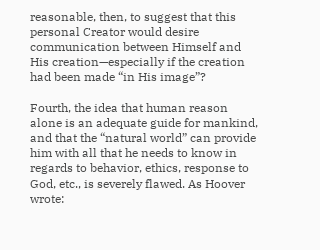reasonable, then, to suggest that this personal Creator would desire communication between Himself and His creation—especially if the creation had been made “in His image”?

Fourth, the idea that human reason alone is an adequate guide for mankind, and that the “natural world” can provide him with all that he needs to know in regards to behavior, ethics, response to God, etc., is severely flawed. As Hoover wrote: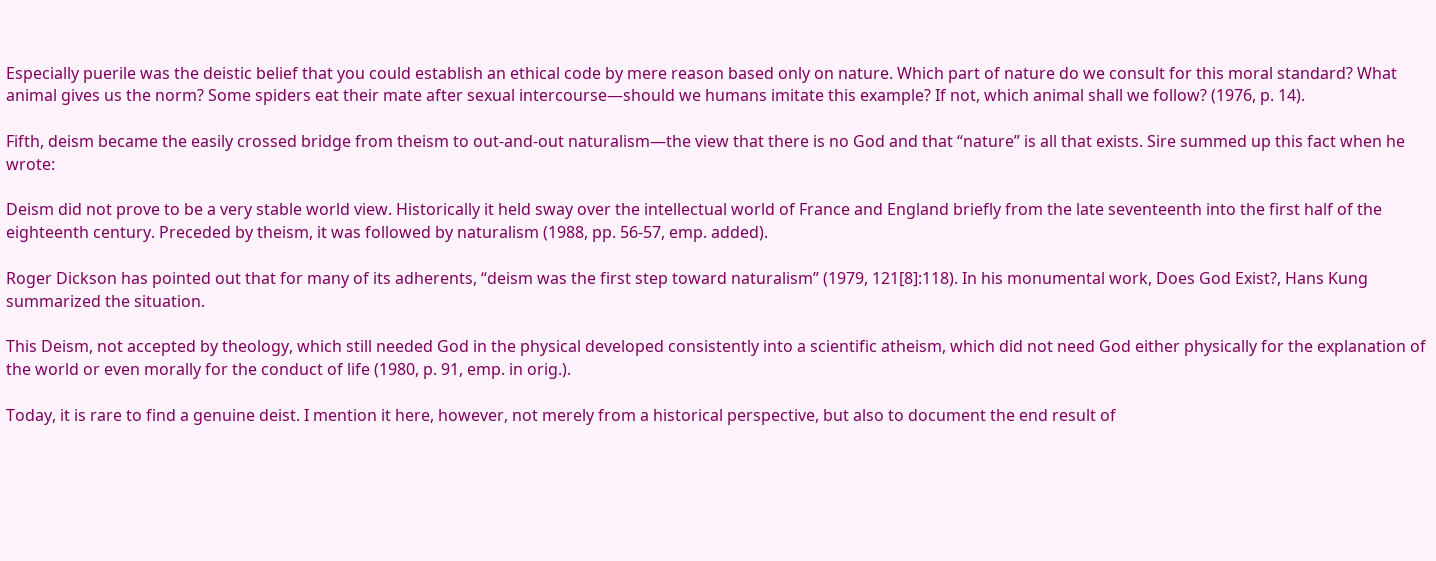Especially puerile was the deistic belief that you could establish an ethical code by mere reason based only on nature. Which part of nature do we consult for this moral standard? What animal gives us the norm? Some spiders eat their mate after sexual intercourse—should we humans imitate this example? If not, which animal shall we follow? (1976, p. 14).

Fifth, deism became the easily crossed bridge from theism to out-and-out naturalism—the view that there is no God and that “nature” is all that exists. Sire summed up this fact when he wrote:

Deism did not prove to be a very stable world view. Historically it held sway over the intellectual world of France and England briefly from the late seventeenth into the first half of the eighteenth century. Preceded by theism, it was followed by naturalism (1988, pp. 56-57, emp. added).

Roger Dickson has pointed out that for many of its adherents, “deism was the first step toward naturalism” (1979, 121[8]:118). In his monumental work, Does God Exist?, Hans Kung summarized the situation.

This Deism, not accepted by theology, which still needed God in the physical developed consistently into a scientific atheism, which did not need God either physically for the explanation of the world or even morally for the conduct of life (1980, p. 91, emp. in orig.).

Today, it is rare to find a genuine deist. I mention it here, however, not merely from a historical perspective, but also to document the end result of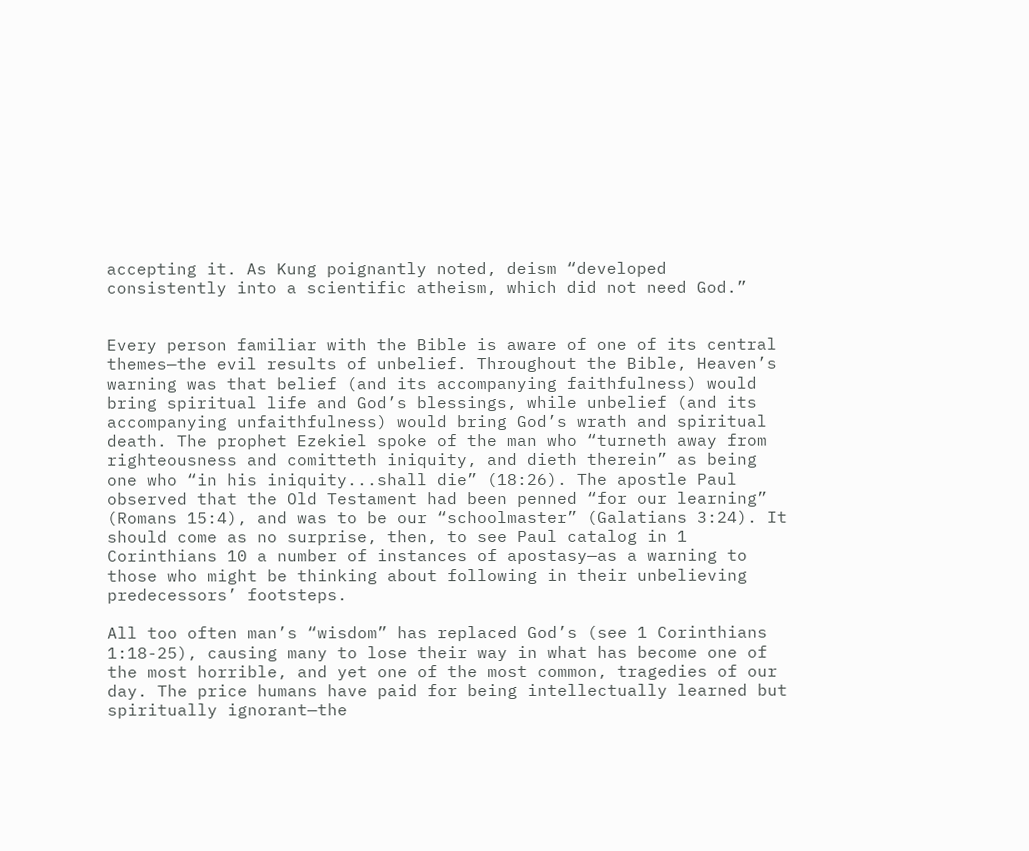accepting it. As Kung poignantly noted, deism “developed consistently into a scientific atheism, which did not need God.”


Every person familiar with the Bible is aware of one of its central themes—the evil results of unbelief. Throughout the Bible, Heaven’s warning was that belief (and its accompanying faithfulness) would bring spiritual life and God’s blessings, while unbelief (and its accompanying unfaithfulness) would bring God’s wrath and spiritual death. The prophet Ezekiel spoke of the man who “turneth away from righteousness and comitteth iniquity, and dieth therein” as being one who “in his iniquity...shall die” (18:26). The apostle Paul observed that the Old Testament had been penned “for our learning” (Romans 15:4), and was to be our “schoolmaster” (Galatians 3:24). It should come as no surprise, then, to see Paul catalog in 1 Corinthians 10 a number of instances of apostasy—as a warning to those who might be thinking about following in their unbelieving predecessors’ footsteps.

All too often man’s “wisdom” has replaced God’s (see 1 Corinthians 1:18-25), causing many to lose their way in what has become one of the most horrible, and yet one of the most common, tragedies of our day. The price humans have paid for being intellectually learned but spiritually ignorant—the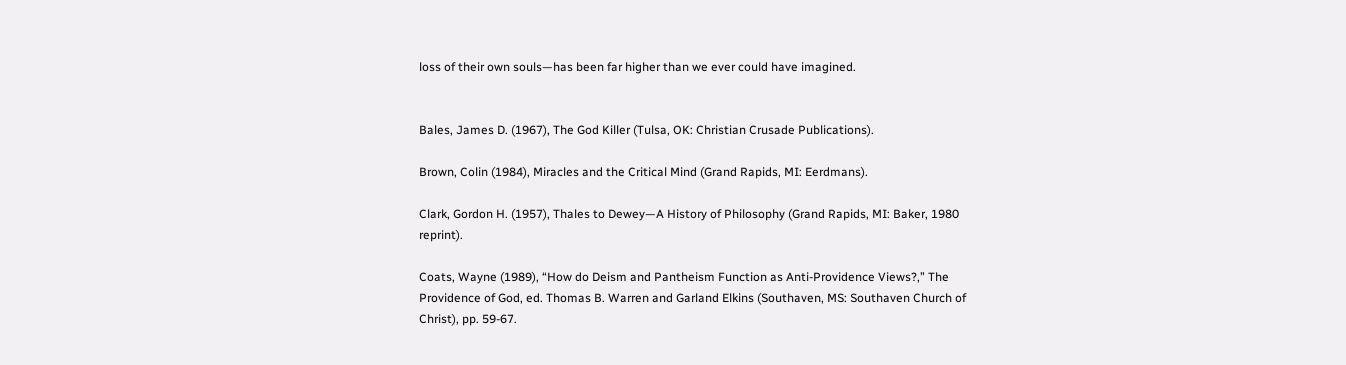loss of their own souls—has been far higher than we ever could have imagined.


Bales, James D. (1967), The God Killer (Tulsa, OK: Christian Crusade Publications).

Brown, Colin (1984), Miracles and the Critical Mind (Grand Rapids, MI: Eerdmans).

Clark, Gordon H. (1957), Thales to Dewey—A History of Philosophy (Grand Rapids, MI: Baker, 1980 reprint).

Coats, Wayne (1989), “How do Deism and Pantheism Function as Anti-Providence Views?,” The Providence of God, ed. Thomas B. Warren and Garland Elkins (Southaven, MS: Southaven Church of Christ), pp. 59-67.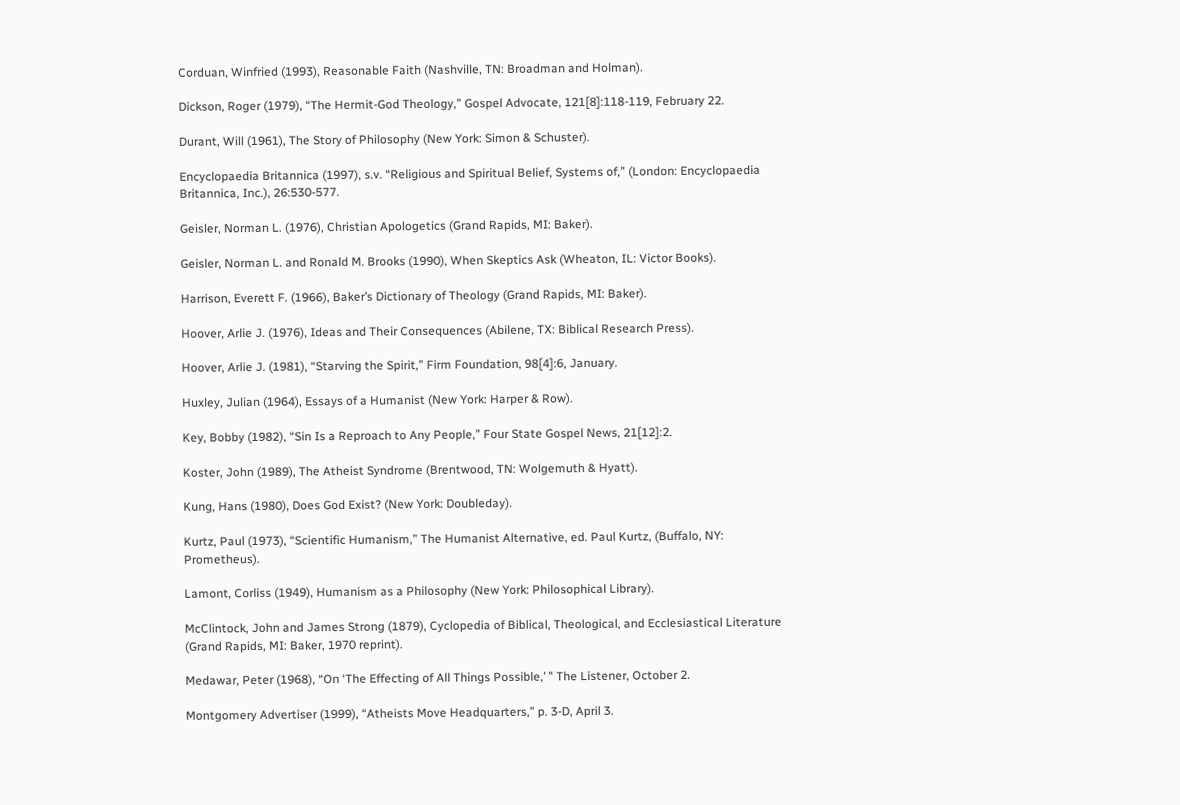Corduan, Winfried (1993), Reasonable Faith (Nashville, TN: Broadman and Holman).

Dickson, Roger (1979), “The Hermit-God Theology,” Gospel Advocate, 121[8]:118-119, February 22.

Durant, Will (1961), The Story of Philosophy (New York: Simon & Schuster).

Encyclopaedia Britannica (1997), s.v. “Religious and Spiritual Belief, Systems of,” (London: Encyclopaedia Britannica, Inc.), 26:530-577.

Geisler, Norman L. (1976), Christian Apologetics (Grand Rapids, MI: Baker).

Geisler, Norman L. and Ronald M. Brooks (1990), When Skeptics Ask (Wheaton, IL: Victor Books).

Harrison, Everett F. (1966), Baker’s Dictionary of Theology (Grand Rapids, MI: Baker).

Hoover, Arlie J. (1976), Ideas and Their Consequences (Abilene, TX: Biblical Research Press).

Hoover, Arlie J. (1981), “Starving the Spirit,” Firm Foundation, 98[4]:6, January.

Huxley, Julian (1964), Essays of a Humanist (New York: Harper & Row).

Key, Bobby (1982), “Sin Is a Reproach to Any People,” Four State Gospel News, 21[12]:2.

Koster, John (1989), The Atheist Syndrome (Brentwood, TN: Wolgemuth & Hyatt).

Kung, Hans (1980), Does God Exist? (New York: Doubleday).

Kurtz, Paul (1973), “Scientific Humanism,” The Humanist Alternative, ed. Paul Kurtz, (Buffalo, NY: Prometheus).

Lamont, Corliss (1949), Humanism as a Philosophy (New York: Philosophical Library).

McClintock, John and James Strong (1879), Cyclopedia of Biblical, Theological, and Ecclesiastical Literature (Grand Rapids, MI: Baker, 1970 reprint).

Medawar, Peter (1968), “On ‘The Effecting of All Things Possible,’ ” The Listener, October 2.

Montgomery Advertiser (1999), “Atheists Move Headquarters,” p. 3-D, April 3.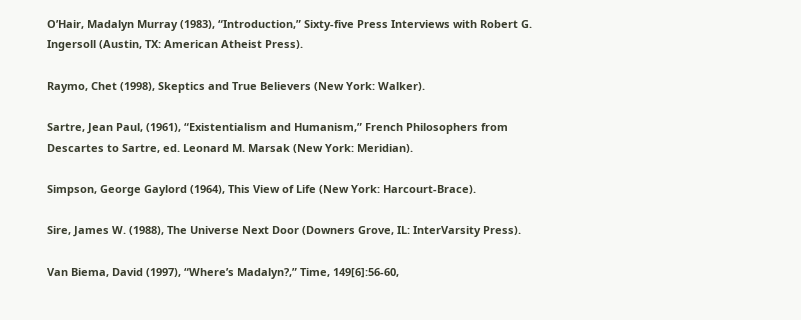O’Hair, Madalyn Murray (1983), “Introduction,” Sixty-five Press Interviews with Robert G. Ingersoll (Austin, TX: American Atheist Press).

Raymo, Chet (1998), Skeptics and True Believers (New York: Walker).

Sartre, Jean Paul, (1961), “Existentialism and Humanism,” French Philosophers from Descartes to Sartre, ed. Leonard M. Marsak (New York: Meridian).

Simpson, George Gaylord (1964), This View of Life (New York: Harcourt-Brace).

Sire, James W. (1988), The Universe Next Door (Downers Grove, IL: InterVarsity Press).

Van Biema, David (1997), “Where’s Madalyn?,” Time, 149[6]:56-60,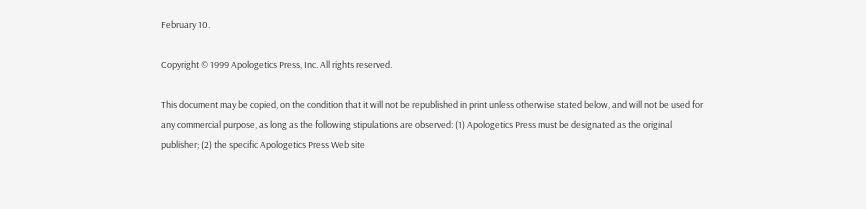February 10.

Copyright © 1999 Apologetics Press, Inc. All rights reserved.

This document may be copied, on the condition that it will not be republished in print unless otherwise stated below, and will not be used for any commercial purpose, as long as the following stipulations are observed: (1) Apologetics Press must be designated as the original publisher; (2) the specific Apologetics Press Web site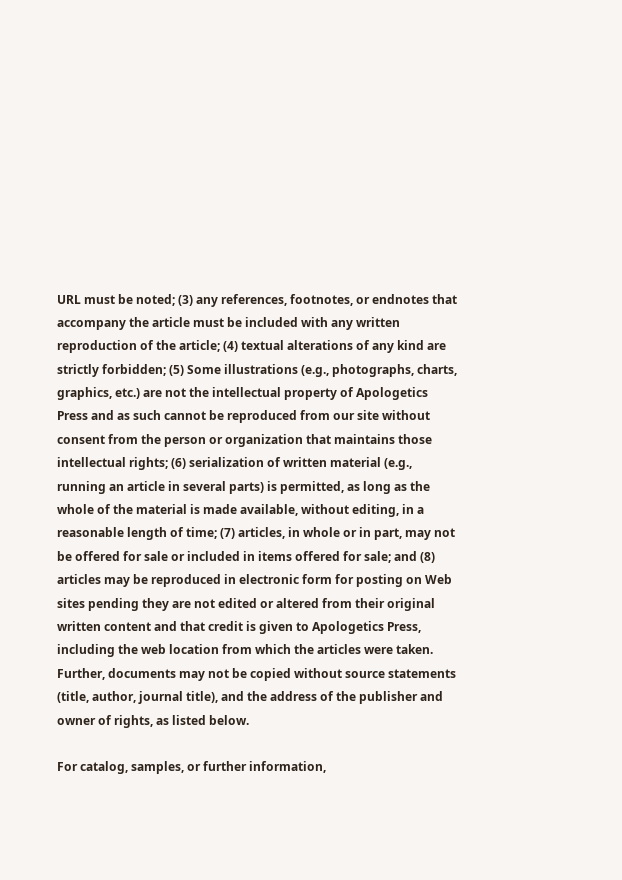URL must be noted; (3) any references, footnotes, or endnotes that accompany the article must be included with any written reproduction of the article; (4) textual alterations of any kind are strictly forbidden; (5) Some illustrations (e.g., photographs, charts, graphics, etc.) are not the intellectual property of Apologetics Press and as such cannot be reproduced from our site without consent from the person or organization that maintains those intellectual rights; (6) serialization of written material (e.g., running an article in several parts) is permitted, as long as the whole of the material is made available, without editing, in a reasonable length of time; (7) articles, in whole or in part, may not be offered for sale or included in items offered for sale; and (8) articles may be reproduced in electronic form for posting on Web sites pending they are not edited or altered from their original written content and that credit is given to Apologetics Press, including the web location from which the articles were taken. Further, documents may not be copied without source statements (title, author, journal title), and the address of the publisher and owner of rights, as listed below.

For catalog, samples, or further information,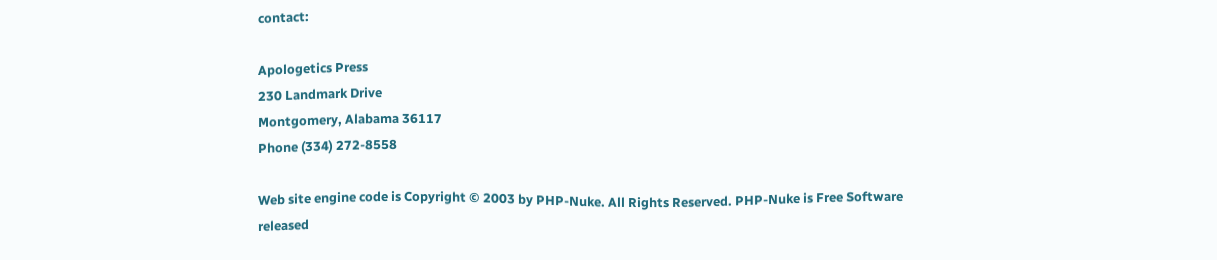contact:

Apologetics Press
230 Landmark Drive
Montgomery, Alabama 36117
Phone (334) 272-8558

Web site engine code is Copyright © 2003 by PHP-Nuke. All Rights Reserved. PHP-Nuke is Free Software released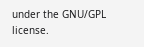under the GNU/GPL license.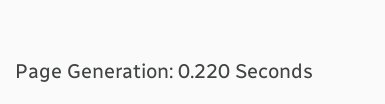Page Generation: 0.220 Seconds